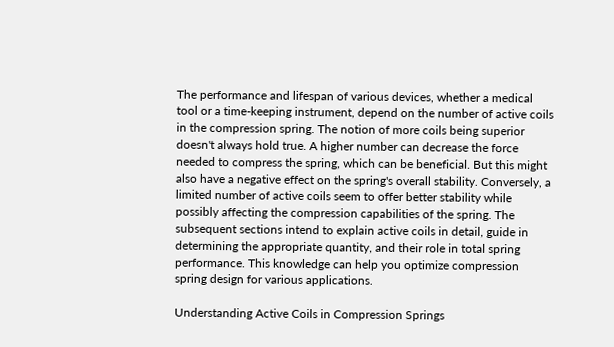The performance and lifespan of various devices, whether a medical tool or a time-keeping instrument, depend on the number of active coils in the compression spring. The notion of more coils being superior doesn't always hold true. A higher number can decrease the force needed to compress the spring, which can be beneficial. But this might also have a negative effect on the spring's overall stability. Conversely, a limited number of active coils seem to offer better stability while possibly affecting the compression capabilities of the spring. The subsequent sections intend to explain active coils in detail, guide in determining the appropriate quantity, and their role in total spring performance. This knowledge can help you optimize compression spring design for various applications.

Understanding Active Coils in Compression Springs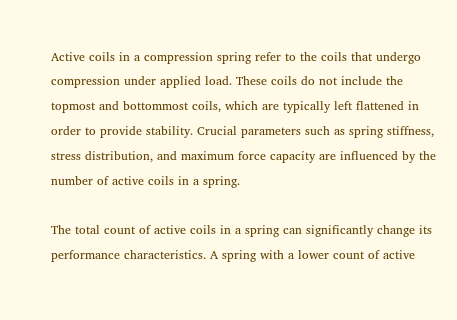Active coils in a compression spring refer to the coils that undergo compression under applied load. These coils do not include the topmost and bottommost coils, which are typically left flattened in order to provide stability. Crucial parameters such as spring stiffness, stress distribution, and maximum force capacity are influenced by the number of active coils in a spring.

The total count of active coils in a spring can significantly change its performance characteristics. A spring with a lower count of active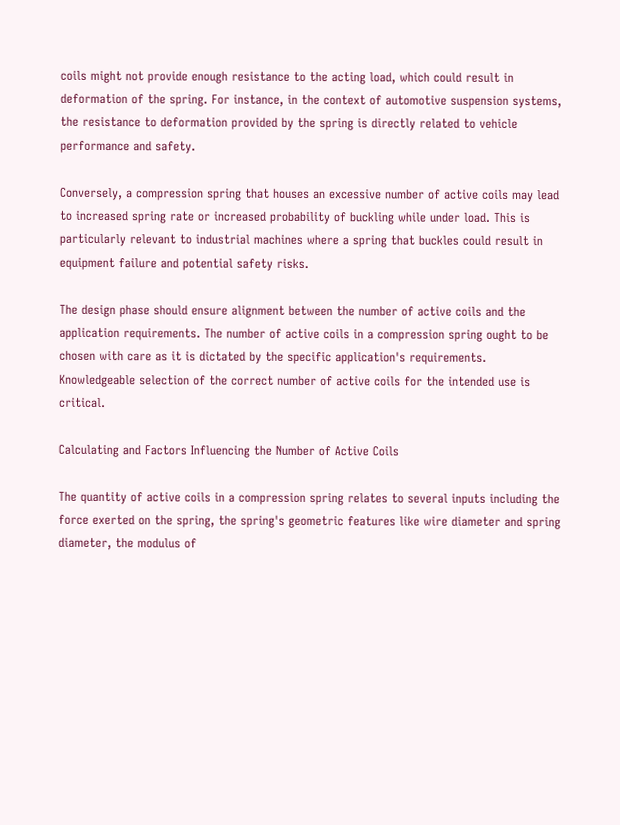coils might not provide enough resistance to the acting load, which could result in deformation of the spring. For instance, in the context of automotive suspension systems, the resistance to deformation provided by the spring is directly related to vehicle performance and safety.

Conversely, a compression spring that houses an excessive number of active coils may lead to increased spring rate or increased probability of buckling while under load. This is particularly relevant to industrial machines where a spring that buckles could result in equipment failure and potential safety risks.

The design phase should ensure alignment between the number of active coils and the application requirements. The number of active coils in a compression spring ought to be chosen with care as it is dictated by the specific application's requirements. Knowledgeable selection of the correct number of active coils for the intended use is critical.

Calculating and Factors Influencing the Number of Active Coils

The quantity of active coils in a compression spring relates to several inputs including the force exerted on the spring, the spring's geometric features like wire diameter and spring diameter, the modulus of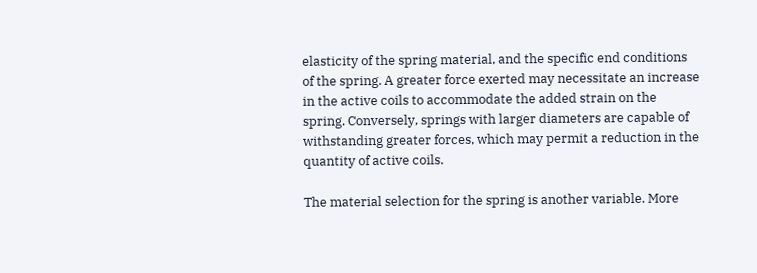elasticity of the spring material, and the specific end conditions of the spring. A greater force exerted may necessitate an increase in the active coils to accommodate the added strain on the spring. Conversely, springs with larger diameters are capable of withstanding greater forces, which may permit a reduction in the quantity of active coils.

The material selection for the spring is another variable. More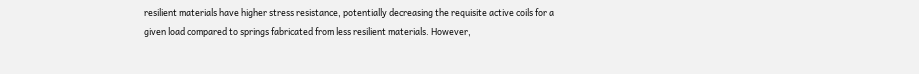resilient materials have higher stress resistance, potentially decreasing the requisite active coils for a given load compared to springs fabricated from less resilient materials. However,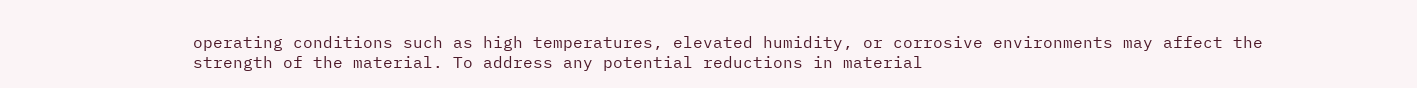operating conditions such as high temperatures, elevated humidity, or corrosive environments may affect the strength of the material. To address any potential reductions in material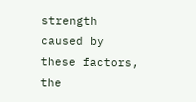strength caused by these factors, the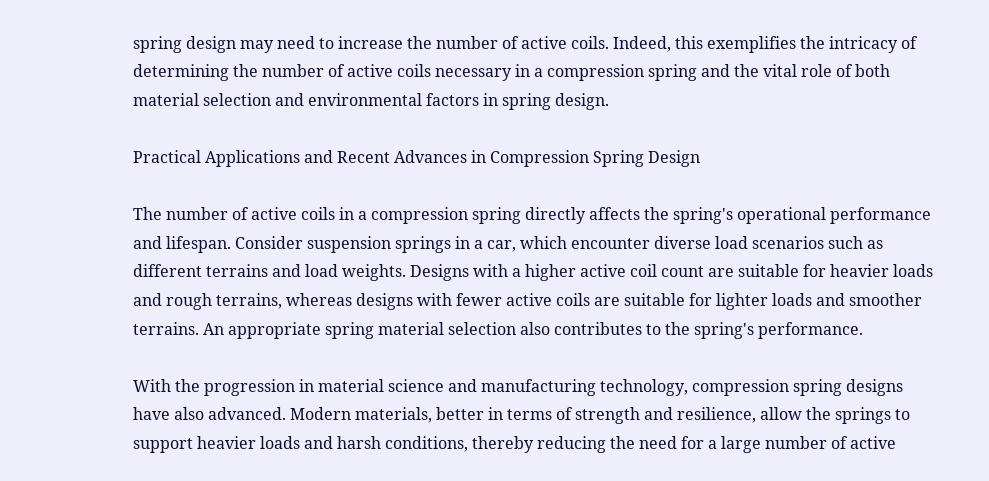spring design may need to increase the number of active coils. Indeed, this exemplifies the intricacy of determining the number of active coils necessary in a compression spring and the vital role of both material selection and environmental factors in spring design.

Practical Applications and Recent Advances in Compression Spring Design

The number of active coils in a compression spring directly affects the spring's operational performance and lifespan. Consider suspension springs in a car, which encounter diverse load scenarios such as different terrains and load weights. Designs with a higher active coil count are suitable for heavier loads and rough terrains, whereas designs with fewer active coils are suitable for lighter loads and smoother terrains. An appropriate spring material selection also contributes to the spring's performance.

With the progression in material science and manufacturing technology, compression spring designs have also advanced. Modern materials, better in terms of strength and resilience, allow the springs to support heavier loads and harsh conditions, thereby reducing the need for a large number of active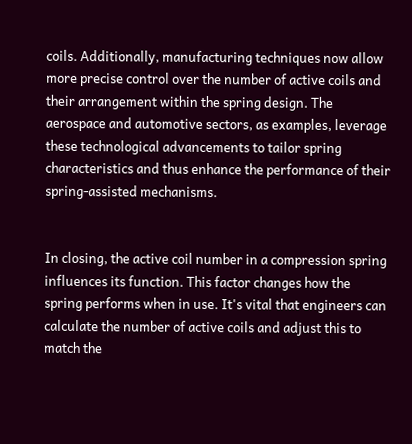coils. Additionally, manufacturing techniques now allow more precise control over the number of active coils and their arrangement within the spring design. The aerospace and automotive sectors, as examples, leverage these technological advancements to tailor spring characteristics and thus enhance the performance of their spring-assisted mechanisms.


In closing, the active coil number in a compression spring influences its function. This factor changes how the spring performs when in use. It's vital that engineers can calculate the number of active coils and adjust this to match the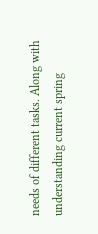needs of different tasks. Along with understanding current spring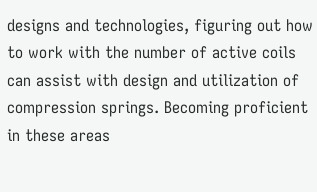designs and technologies, figuring out how to work with the number of active coils can assist with design and utilization of compression springs. Becoming proficient in these areas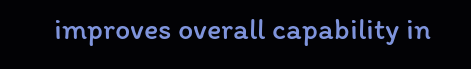improves overall capability in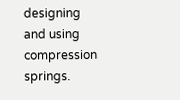designing and using compression springs.